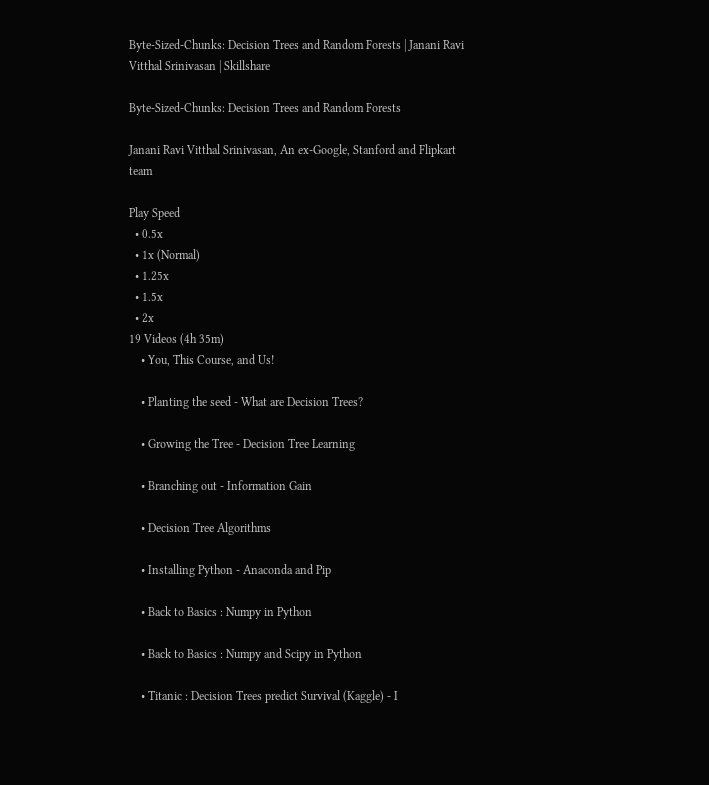Byte-Sized-Chunks: Decision Trees and Random Forests | Janani Ravi Vitthal Srinivasan | Skillshare

Byte-Sized-Chunks: Decision Trees and Random Forests

Janani Ravi Vitthal Srinivasan, An ex-Google, Stanford and Flipkart team

Play Speed
  • 0.5x
  • 1x (Normal)
  • 1.25x
  • 1.5x
  • 2x
19 Videos (4h 35m)
    • You, This Course, and Us!

    • Planting the seed - What are Decision Trees?

    • Growing the Tree - Decision Tree Learning

    • Branching out - Information Gain

    • Decision Tree Algorithms

    • Installing Python - Anaconda and Pip

    • Back to Basics : Numpy in Python

    • Back to Basics : Numpy and Scipy in Python

    • Titanic : Decision Trees predict Survival (Kaggle) - I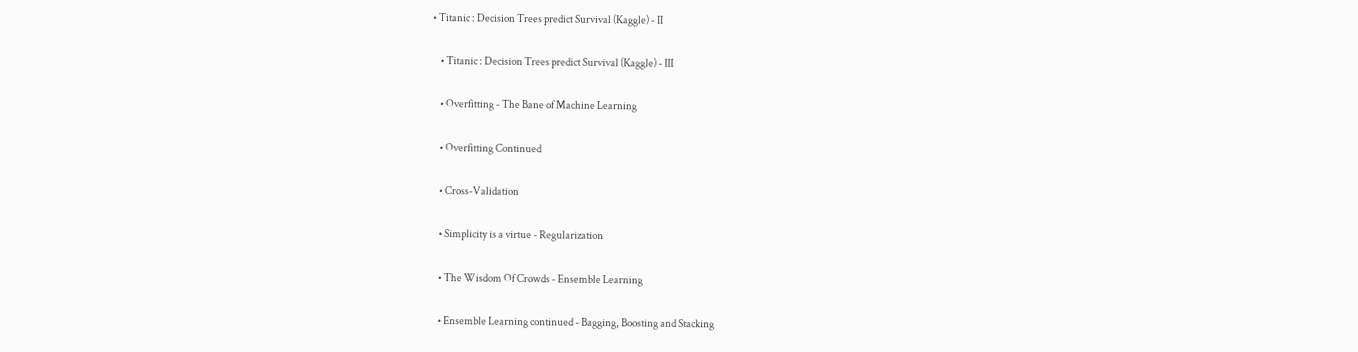• Titanic : Decision Trees predict Survival (Kaggle) - II

    • Titanic : Decision Trees predict Survival (Kaggle) - III

    • Overfitting - The Bane of Machine Learning

    • Overfitting Continued

    • Cross-Validation

    • Simplicity is a virtue - Regularization

    • The Wisdom Of Crowds - Ensemble Learning

    • Ensemble Learning continued - Bagging, Boosting and Stacking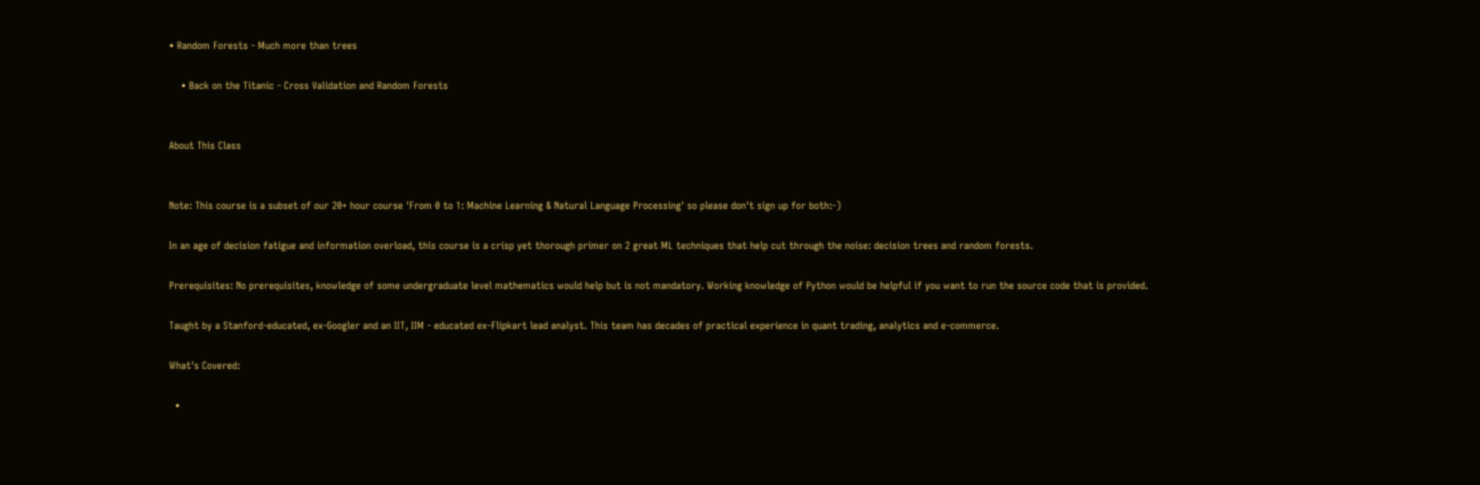• Random Forests - Much more than trees

    • Back on the Titanic - Cross Validation and Random Forests


About This Class


Note: This course is a subset of our 20+ hour course 'From 0 to 1: Machine Learning & Natural Language Processing' so please don't sign up for both:-)

In an age of decision fatigue and information overload, this course is a crisp yet thorough primer on 2 great ML techniques that help cut through the noise: decision trees and random forests.

Prerequisites: No prerequisites, knowledge of some undergraduate level mathematics would help but is not mandatory. Working knowledge of Python would be helpful if you want to run the source code that is provided.

Taught by a Stanford-educated, ex-Googler and an IIT, IIM - educated ex-Flipkart lead analyst. This team has decades of practical experience in quant trading, analytics and e-commerce.

What's Covered:

  •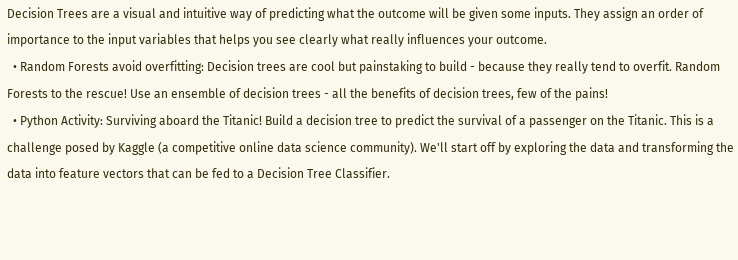Decision Trees are a visual and intuitive way of predicting what the outcome will be given some inputs. They assign an order of importance to the input variables that helps you see clearly what really influences your outcome.
  • Random Forests avoid overfitting: Decision trees are cool but painstaking to build - because they really tend to overfit. Random Forests to the rescue! Use an ensemble of decision trees - all the benefits of decision trees, few of the pains!
  • Python Activity: Surviving aboard the Titanic! Build a decision tree to predict the survival of a passenger on the Titanic. This is a challenge posed by Kaggle (a competitive online data science community). We'll start off by exploring the data and transforming the data into feature vectors that can be fed to a Decision Tree Classifier.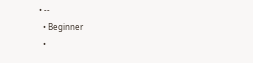• --
  • Beginner
  •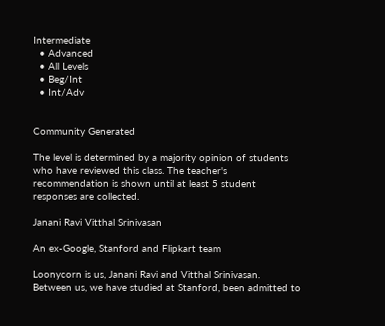Intermediate
  • Advanced
  • All Levels
  • Beg/Int
  • Int/Adv


Community Generated

The level is determined by a majority opinion of students who have reviewed this class. The teacher's recommendation is shown until at least 5 student responses are collected.

Janani Ravi Vitthal Srinivasan

An ex-Google, Stanford and Flipkart team

Loonycorn is us, Janani Ravi and Vitthal Srinivasan. Between us, we have studied at Stanford, been admitted to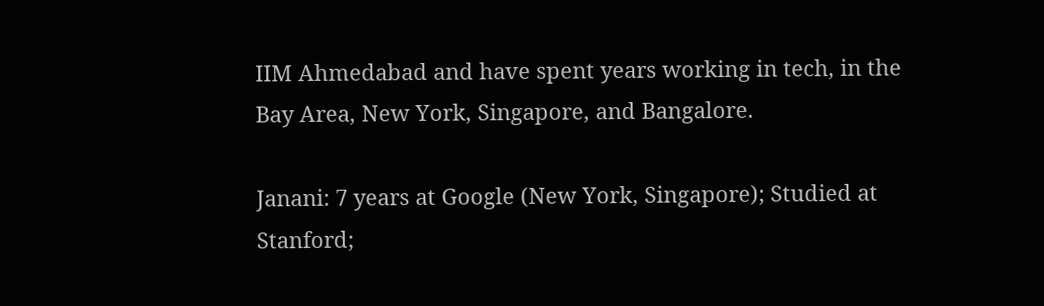IIM Ahmedabad and have spent years working in tech, in the Bay Area, New York, Singapore, and Bangalore.

Janani: 7 years at Google (New York, Singapore); Studied at Stanford;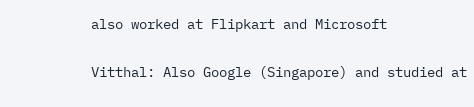also worked at Flipkart and Microsoft

Vitthal: Also Google (Singapore) and studied at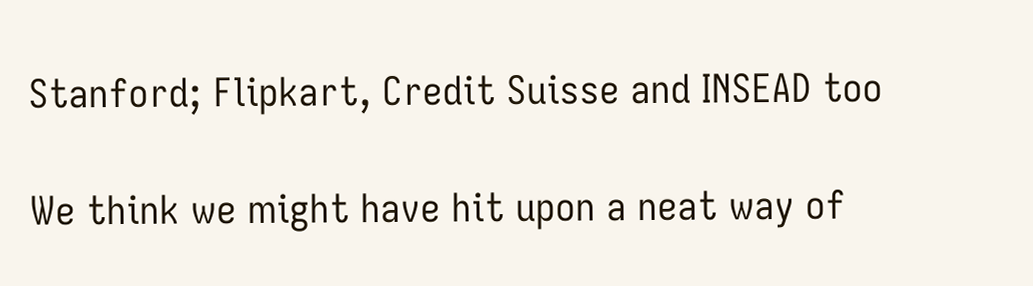Stanford; Flipkart, Credit Suisse and INSEAD too

We think we might have hit upon a neat way of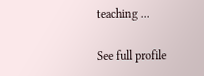teaching ...

See full profile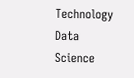Technology Data Science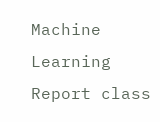Machine Learning
Report class